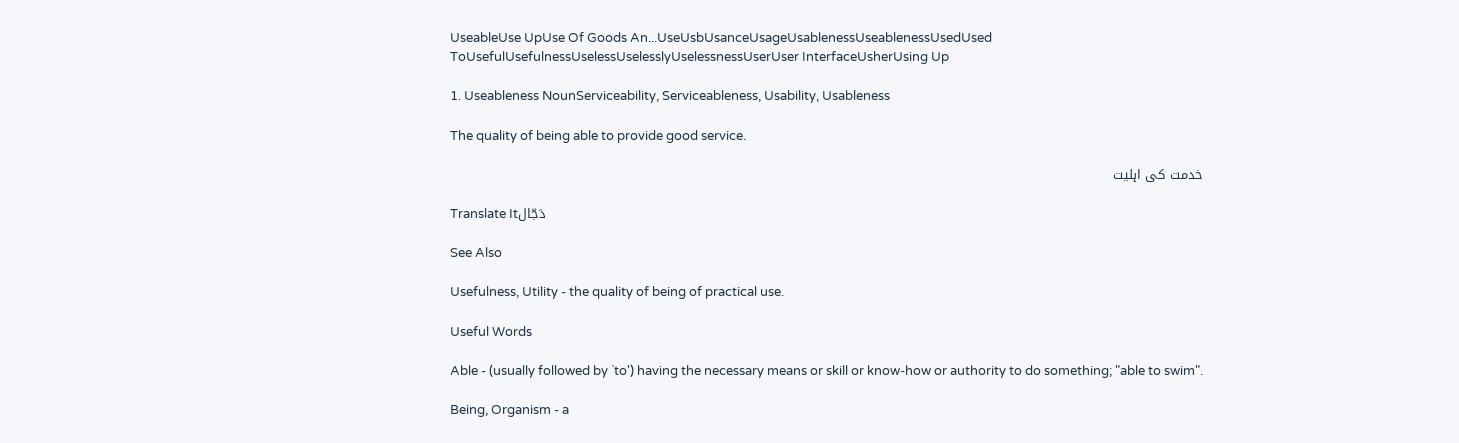UseableUse UpUse Of Goods An...UseUsbUsanceUsageUsablenessUseablenessUsedUsed ToUsefulUsefulnessUselessUselesslyUselessnessUserUser InterfaceUsherUsing Up

1. Useableness NounServiceability, Serviceableness, Usability, Usableness

The quality of being able to provide good service.

خدمت کی اہلیت

Translate Itدَجّال

See Also

Usefulness, Utility - the quality of being of practical use.

Useful Words

Able - (usually followed by `to') having the necessary means or skill or know-how or authority to do something; "able to swim".

Being, Organism - a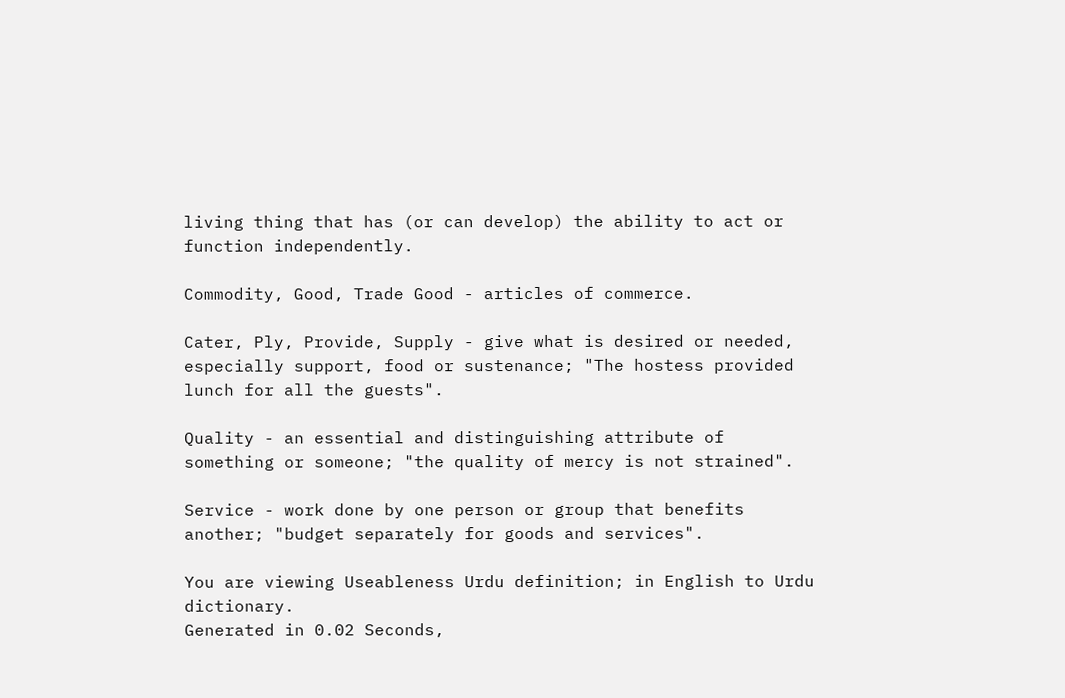living thing that has (or can develop) the ability to act or function independently.

Commodity, Good, Trade Good - articles of commerce.

Cater, Ply, Provide, Supply - give what is desired or needed, especially support, food or sustenance; "The hostess provided lunch for all the guests".

Quality - an essential and distinguishing attribute of something or someone; "the quality of mercy is not strained".

Service - work done by one person or group that benefits another; "budget separately for goods and services".

You are viewing Useableness Urdu definition; in English to Urdu dictionary.
Generated in 0.02 Seconds,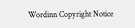Wordinn Copyright Notice